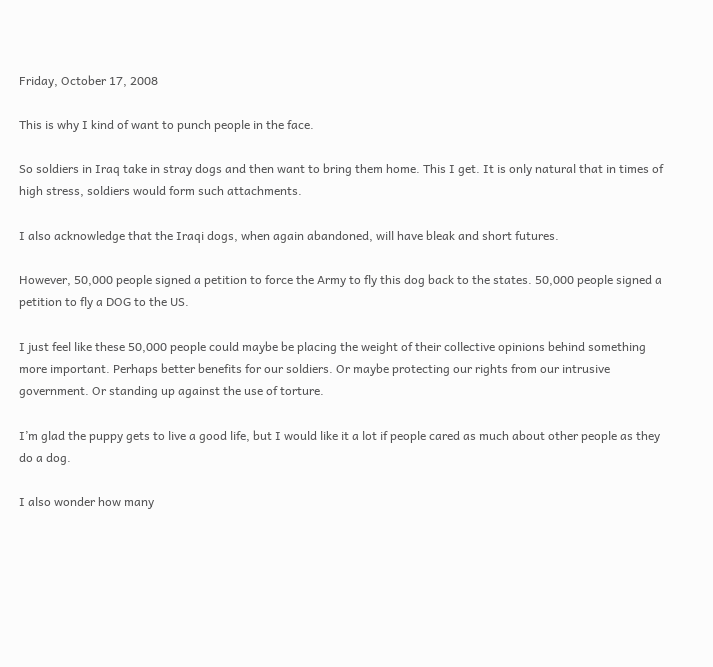Friday, October 17, 2008

This is why I kind of want to punch people in the face.

So soldiers in Iraq take in stray dogs and then want to bring them home. This I get. It is only natural that in times of high stress, soldiers would form such attachments.

I also acknowledge that the Iraqi dogs, when again abandoned, will have bleak and short futures.

However, 50,000 people signed a petition to force the Army to fly this dog back to the states. 50,000 people signed a petition to fly a DOG to the US.

I just feel like these 50,000 people could maybe be placing the weight of their collective opinions behind something more important. Perhaps better benefits for our soldiers. Or maybe protecting our rights from our intrusive government. Or standing up against the use of torture.

I’m glad the puppy gets to live a good life, but I would like it a lot if people cared as much about other people as they do a dog.

I also wonder how many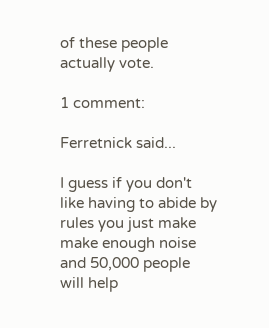of these people actually vote.

1 comment:

Ferretnick said...

I guess if you don't like having to abide by rules you just make make enough noise and 50,000 people will help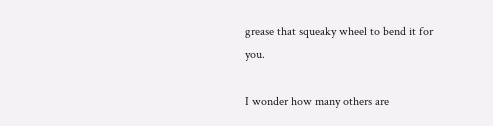grease that squeaky wheel to bend it for you.

I wonder how many others are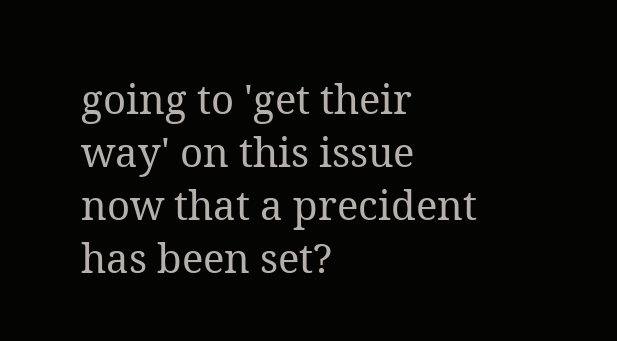going to 'get their way' on this issue now that a precident has been set?